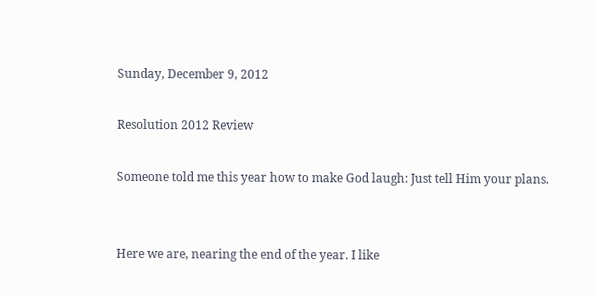Sunday, December 9, 2012

Resolution 2012 Review

Someone told me this year how to make God laugh: Just tell Him your plans.


Here we are, nearing the end of the year. I like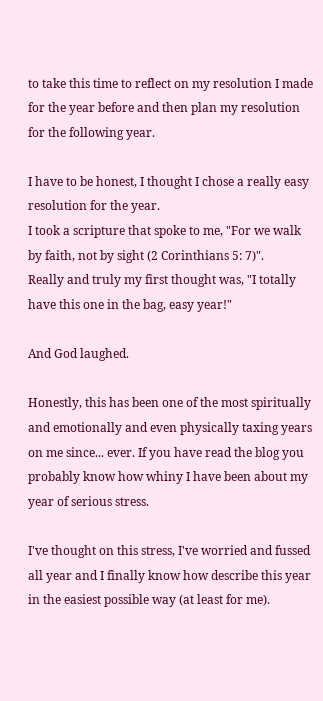to take this time to reflect on my resolution I made for the year before and then plan my resolution for the following year.

I have to be honest, I thought I chose a really easy resolution for the year.
I took a scripture that spoke to me, "For we walk by faith, not by sight (2 Corinthians 5: 7)".
Really and truly my first thought was, "I totally have this one in the bag, easy year!"

And God laughed.

Honestly, this has been one of the most spiritually and emotionally and even physically taxing years on me since... ever. If you have read the blog you probably know how whiny I have been about my  year of serious stress.

I've thought on this stress, I've worried and fussed all year and I finally know how describe this year in the easiest possible way (at least for me).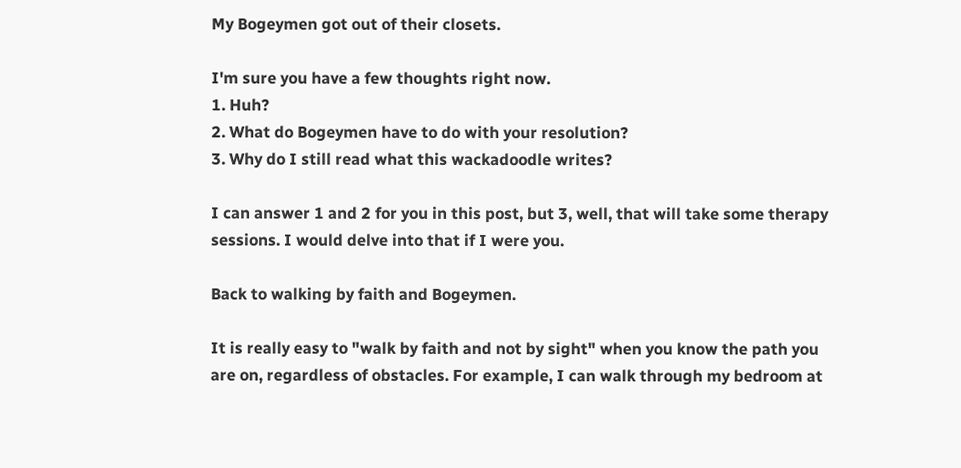My Bogeymen got out of their closets.

I'm sure you have a few thoughts right now.
1. Huh?
2. What do Bogeymen have to do with your resolution?
3. Why do I still read what this wackadoodle writes?

I can answer 1 and 2 for you in this post, but 3, well, that will take some therapy sessions. I would delve into that if I were you.

Back to walking by faith and Bogeymen.

It is really easy to "walk by faith and not by sight" when you know the path you are on, regardless of obstacles. For example, I can walk through my bedroom at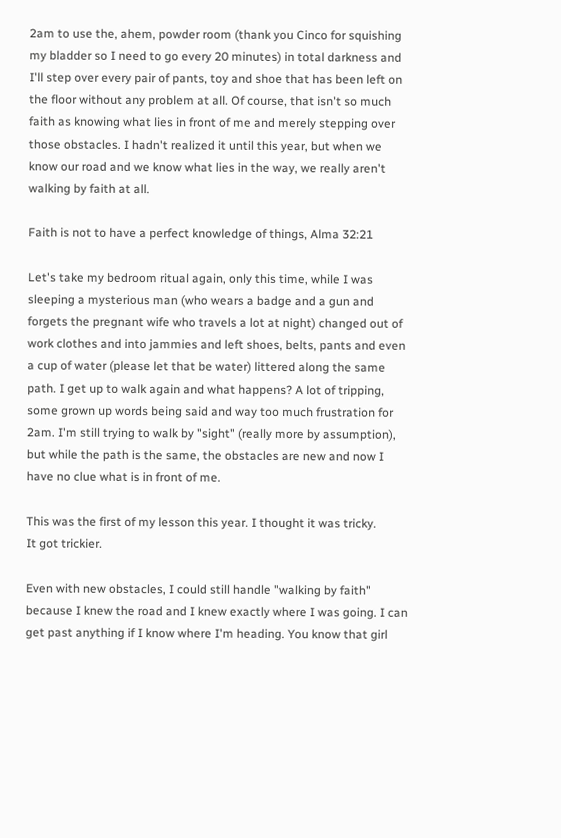2am to use the, ahem, powder room (thank you Cinco for squishing my bladder so I need to go every 20 minutes) in total darkness and I'll step over every pair of pants, toy and shoe that has been left on the floor without any problem at all. Of course, that isn't so much faith as knowing what lies in front of me and merely stepping over those obstacles. I hadn't realized it until this year, but when we know our road and we know what lies in the way, we really aren't walking by faith at all.

Faith is not to have a perfect knowledge of things, Alma 32:21

Let's take my bedroom ritual again, only this time, while I was sleeping a mysterious man (who wears a badge and a gun and forgets the pregnant wife who travels a lot at night) changed out of work clothes and into jammies and left shoes, belts, pants and even a cup of water (please let that be water) littered along the same path. I get up to walk again and what happens? A lot of tripping, some grown up words being said and way too much frustration for 2am. I'm still trying to walk by "sight" (really more by assumption), but while the path is the same, the obstacles are new and now I have no clue what is in front of me.

This was the first of my lesson this year. I thought it was tricky.
It got trickier.

Even with new obstacles, I could still handle "walking by faith" because I knew the road and I knew exactly where I was going. I can get past anything if I know where I'm heading. You know that girl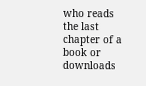who reads the last chapter of a book or downloads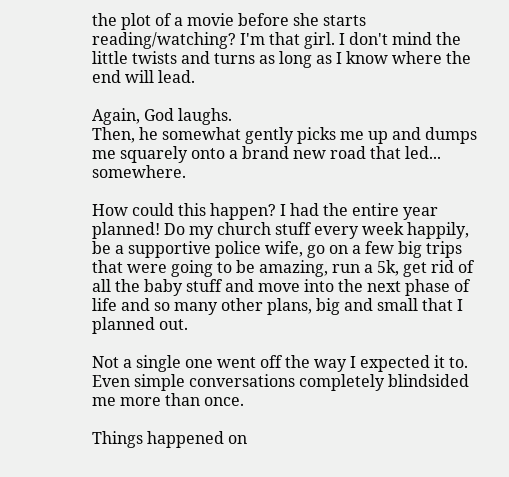the plot of a movie before she starts reading/watching? I'm that girl. I don't mind the little twists and turns as long as I know where the end will lead.

Again, God laughs.
Then, he somewhat gently picks me up and dumps me squarely onto a brand new road that led... somewhere.

How could this happen? I had the entire year planned! Do my church stuff every week happily, be a supportive police wife, go on a few big trips that were going to be amazing, run a 5k, get rid of all the baby stuff and move into the next phase of life and so many other plans, big and small that I planned out.

Not a single one went off the way I expected it to. Even simple conversations completely blindsided me more than once.

Things happened on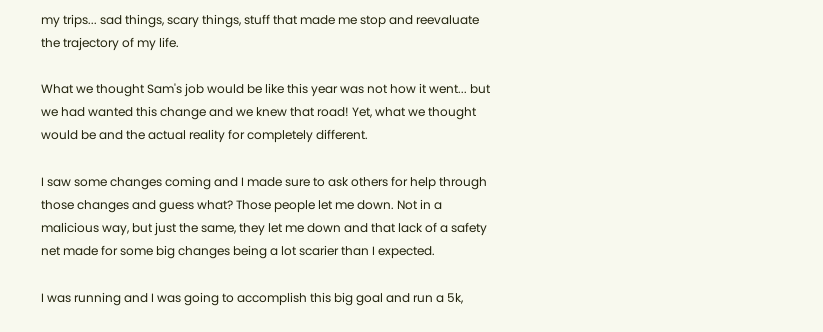my trips... sad things, scary things, stuff that made me stop and reevaluate the trajectory of my life.

What we thought Sam's job would be like this year was not how it went... but we had wanted this change and we knew that road! Yet, what we thought would be and the actual reality for completely different.

I saw some changes coming and I made sure to ask others for help through those changes and guess what? Those people let me down. Not in a malicious way, but just the same, they let me down and that lack of a safety net made for some big changes being a lot scarier than I expected.

I was running and I was going to accomplish this big goal and run a 5k,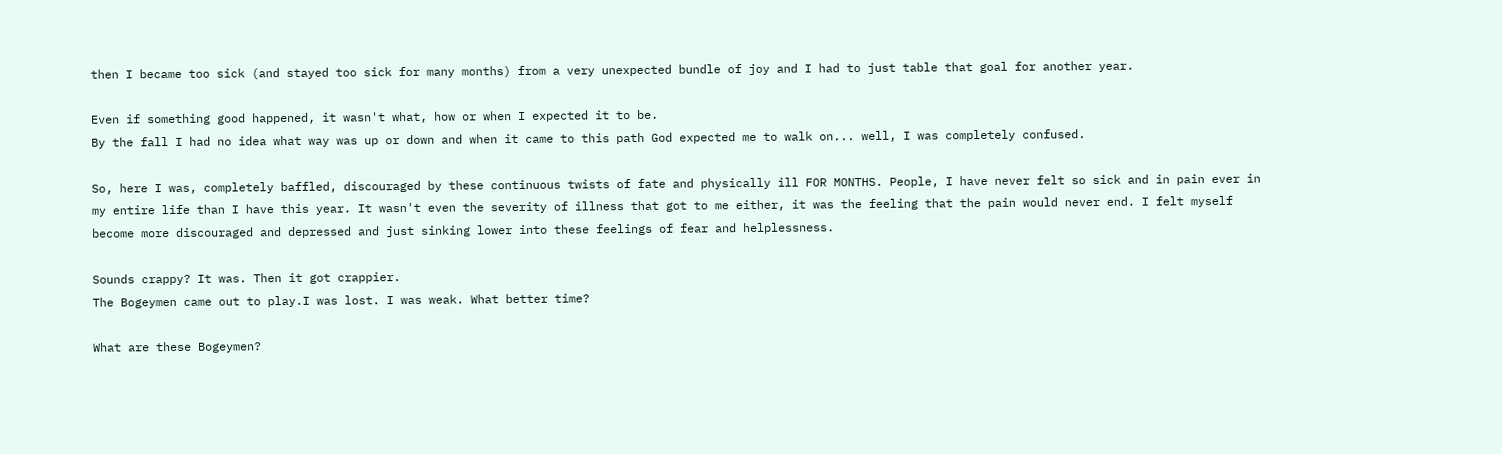then I became too sick (and stayed too sick for many months) from a very unexpected bundle of joy and I had to just table that goal for another year.

Even if something good happened, it wasn't what, how or when I expected it to be.
By the fall I had no idea what way was up or down and when it came to this path God expected me to walk on... well, I was completely confused.

So, here I was, completely baffled, discouraged by these continuous twists of fate and physically ill FOR MONTHS. People, I have never felt so sick and in pain ever in my entire life than I have this year. It wasn't even the severity of illness that got to me either, it was the feeling that the pain would never end. I felt myself become more discouraged and depressed and just sinking lower into these feelings of fear and helplessness.

Sounds crappy? It was. Then it got crappier.
The Bogeymen came out to play.I was lost. I was weak. What better time?

What are these Bogeymen?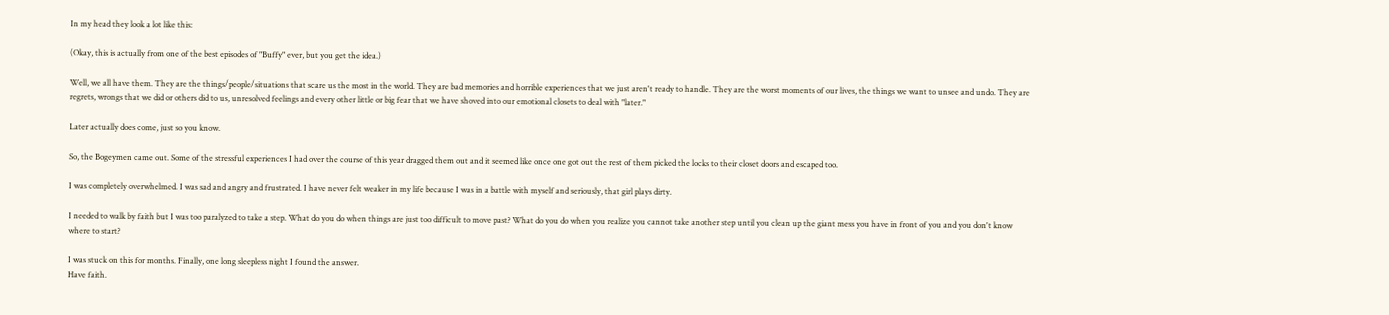In my head they look a lot like this:

(Okay, this is actually from one of the best episodes of "Buffy" ever, but you get the idea.)

Well, we all have them. They are the things/people/situations that scare us the most in the world. They are bad memories and horrible experiences that we just aren't ready to handle. They are the worst moments of our lives, the things we want to unsee and undo. They are regrets, wrongs that we did or others did to us, unresolved feelings and every other little or big fear that we have shoved into our emotional closets to deal with "later."

Later actually does come, just so you know.

So, the Bogeymen came out. Some of the stressful experiences I had over the course of this year dragged them out and it seemed like once one got out the rest of them picked the locks to their closet doors and escaped too.

I was completely overwhelmed. I was sad and angry and frustrated. I have never felt weaker in my life because I was in a battle with myself and seriously, that girl plays dirty.

I needed to walk by faith but I was too paralyzed to take a step. What do you do when things are just too difficult to move past? What do you do when you realize you cannot take another step until you clean up the giant mess you have in front of you and you don't know where to start?

I was stuck on this for months. Finally, one long sleepless night I found the answer.
Have faith.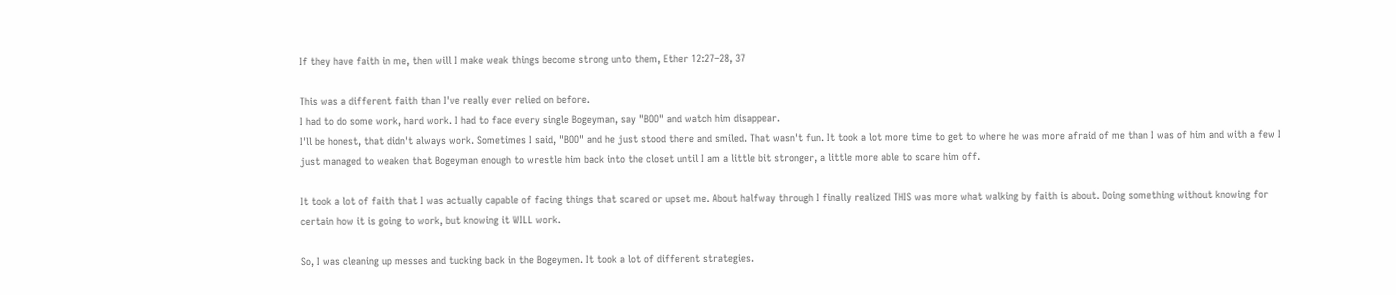If they have faith in me, then will I make weak things become strong unto them, Ether 12:27–28, 37

This was a different faith than I've really ever relied on before.
I had to do some work, hard work. I had to face every single Bogeyman, say "BOO" and watch him disappear.
I'll be honest, that didn't always work. Sometimes I said, "BOO" and he just stood there and smiled. That wasn't fun. It took a lot more time to get to where he was more afraid of me than I was of him and with a few I just managed to weaken that Bogeyman enough to wrestle him back into the closet until I am a little bit stronger, a little more able to scare him off.

It took a lot of faith that I was actually capable of facing things that scared or upset me. About halfway through I finally realized THIS was more what walking by faith is about. Doing something without knowing for certain how it is going to work, but knowing it WILL work.

So, I was cleaning up messes and tucking back in the Bogeymen. It took a lot of different strategies.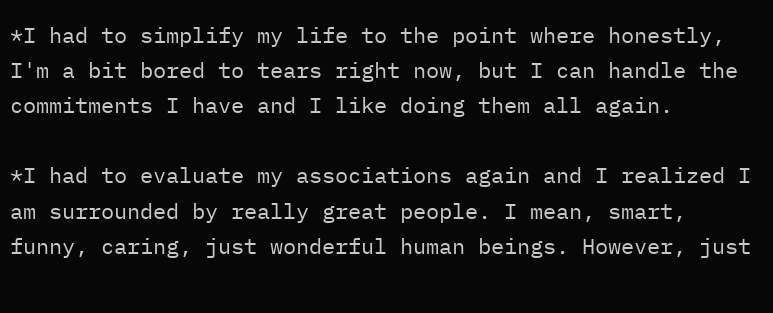*I had to simplify my life to the point where honestly, I'm a bit bored to tears right now, but I can handle the commitments I have and I like doing them all again.

*I had to evaluate my associations again and I realized I am surrounded by really great people. I mean, smart, funny, caring, just wonderful human beings. However, just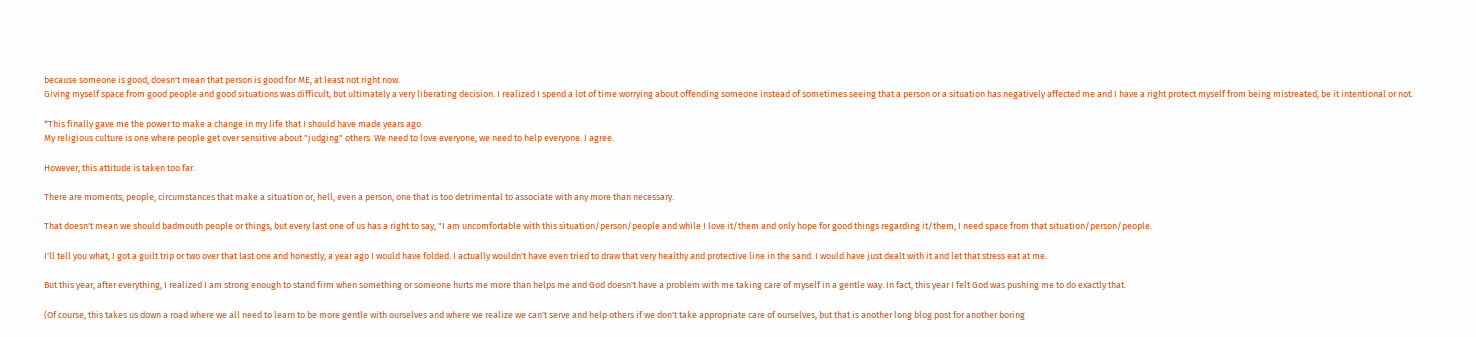because someone is good, doesn't mean that person is good for ME, at least not right now.
Giving myself space from good people and good situations was difficult, but ultimately a very liberating decision. I realized I spend a lot of time worrying about offending someone instead of sometimes seeing that a person or a situation has negatively affected me and I have a right protect myself from being mistreated, be it intentional or not.

*This finally gave me the power to make a change in my life that I should have made years ago.
My religious culture is one where people get over sensitive about "judging" others. We need to love everyone, we need to help everyone. I agree.

However, this attitude is taken too far.

There are moments, people, circumstances that make a situation or, hell, even a person, one that is too detrimental to associate with any more than necessary.

That doesn't mean we should badmouth people or things, but every last one of us has a right to say, "I am uncomfortable with this situation/person/people and while I love it/them and only hope for good things regarding it/them, I need space from that situation/person/people.

I'll tell you what, I got a guilt trip or two over that last one and honestly, a year ago I would have folded. I actually wouldn't have even tried to draw that very healthy and protective line in the sand. I would have just dealt with it and let that stress eat at me.

But this year, after everything, I realized I am strong enough to stand firm when something or someone hurts me more than helps me and God doesn't have a problem with me taking care of myself in a gentle way. In fact, this year I felt God was pushing me to do exactly that.

(Of course, this takes us down a road where we all need to learn to be more gentle with ourselves and where we realize we can't serve and help others if we don't take appropriate care of ourselves, but that is another long blog post for another boring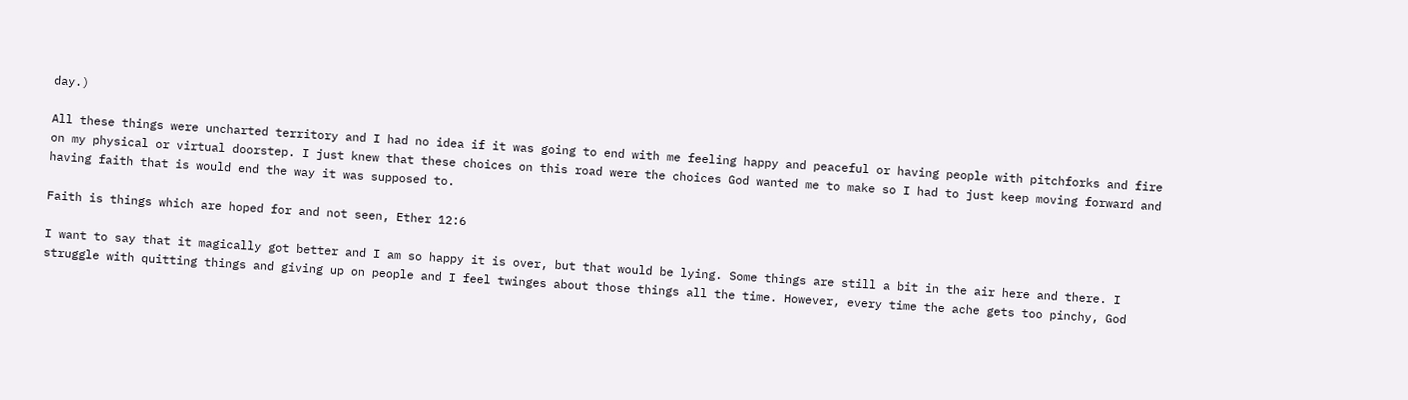day.)

All these things were uncharted territory and I had no idea if it was going to end with me feeling happy and peaceful or having people with pitchforks and fire on my physical or virtual doorstep. I just knew that these choices on this road were the choices God wanted me to make so I had to just keep moving forward and having faith that is would end the way it was supposed to.

Faith is things which are hoped for and not seen, Ether 12:6

I want to say that it magically got better and I am so happy it is over, but that would be lying. Some things are still a bit in the air here and there. I struggle with quitting things and giving up on people and I feel twinges about those things all the time. However, every time the ache gets too pinchy, God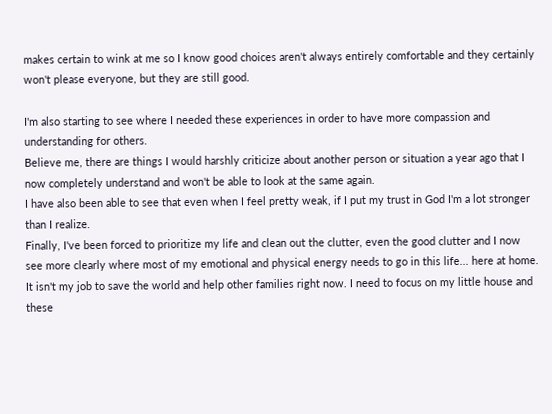makes certain to wink at me so I know good choices aren't always entirely comfortable and they certainly won't please everyone, but they are still good.

I'm also starting to see where I needed these experiences in order to have more compassion and understanding for others.
Believe me, there are things I would harshly criticize about another person or situation a year ago that I now completely understand and won't be able to look at the same again.
I have also been able to see that even when I feel pretty weak, if I put my trust in God I'm a lot stronger than I realize.
Finally, I've been forced to prioritize my life and clean out the clutter, even the good clutter and I now see more clearly where most of my emotional and physical energy needs to go in this life... here at home. It isn't my job to save the world and help other families right now. I need to focus on my little house and these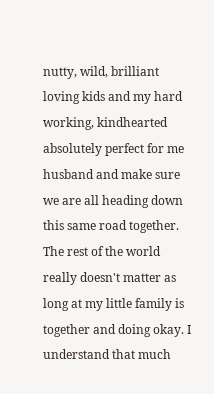nutty, wild, brilliant loving kids and my hard working, kindhearted absolutely perfect for me husband and make sure we are all heading down this same road together. The rest of the world really doesn't matter as long at my little family is together and doing okay. I understand that much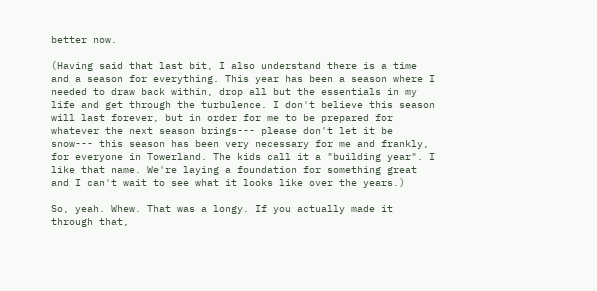better now.

(Having said that last bit, I also understand there is a time and a season for everything. This year has been a season where I needed to draw back within, drop all but the essentials in my life and get through the turbulence. I don't believe this season will last forever, but in order for me to be prepared for whatever the next season brings--- please don't let it be snow--- this season has been very necessary for me and frankly, for everyone in Towerland. The kids call it a "building year". I like that name. We're laying a foundation for something great and I can't wait to see what it looks like over the years.)

So, yeah. Whew. That was a longy. If you actually made it through that,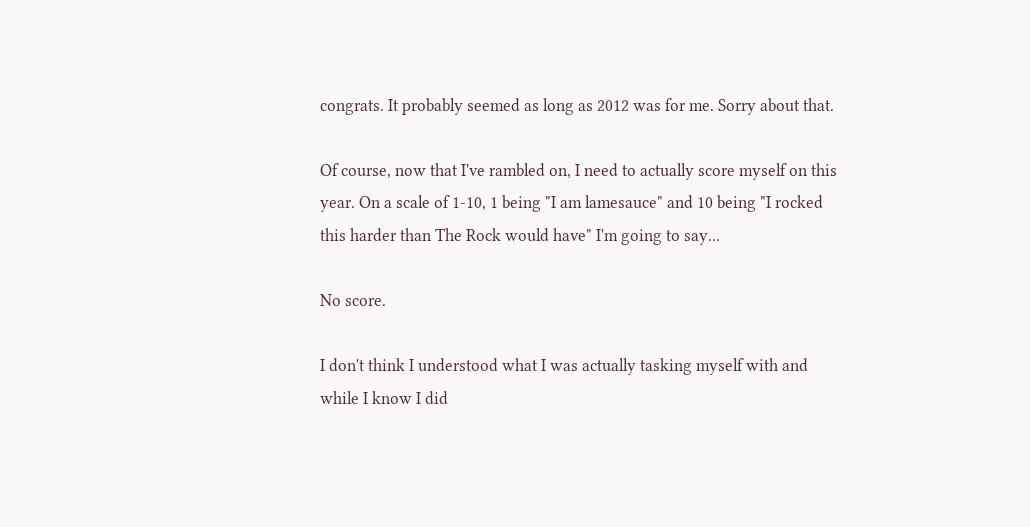congrats. It probably seemed as long as 2012 was for me. Sorry about that.

Of course, now that I've rambled on, I need to actually score myself on this year. On a scale of 1-10, 1 being "I am lamesauce" and 10 being "I rocked this harder than The Rock would have" I'm going to say...

No score.

I don't think I understood what I was actually tasking myself with and while I know I did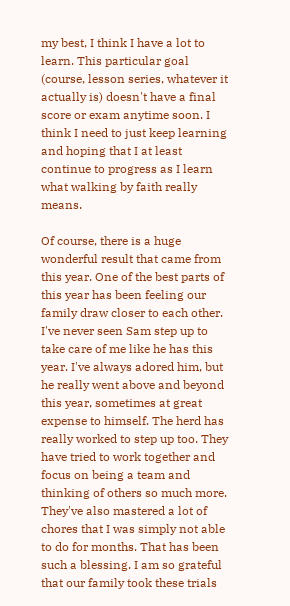my best, I think I have a lot to learn. This particular goal (course, lesson series, whatever it actually is) doesn't have a final score or exam anytime soon. I think I need to just keep learning and hoping that I at least continue to progress as I learn what walking by faith really means.

Of course, there is a huge wonderful result that came from this year. One of the best parts of this year has been feeling our family draw closer to each other. I've never seen Sam step up to take care of me like he has this year. I've always adored him, but he really went above and beyond this year, sometimes at great expense to himself. The herd has really worked to step up too. They have tried to work together and focus on being a team and thinking of others so much more. They've also mastered a lot of chores that I was simply not able to do for months. That has been such a blessing. I am so grateful that our family took these trials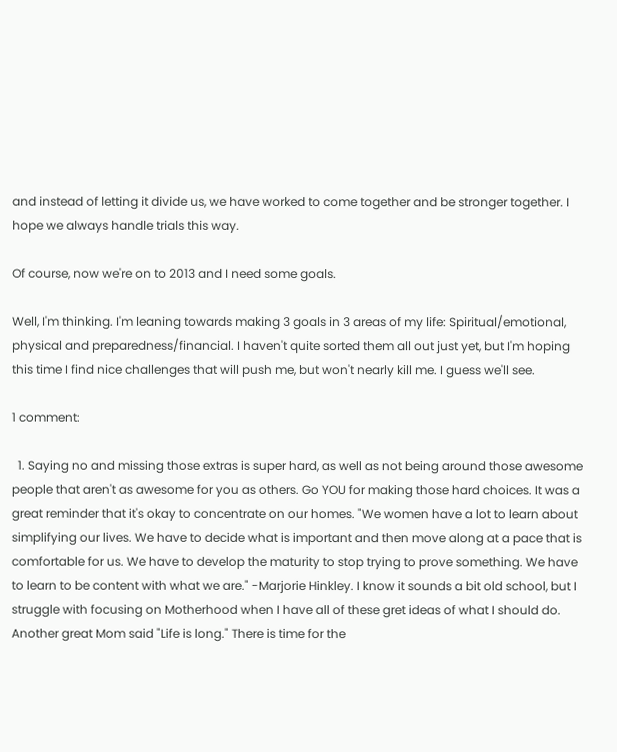and instead of letting it divide us, we have worked to come together and be stronger together. I hope we always handle trials this way.

Of course, now we're on to 2013 and I need some goals.

Well, I'm thinking. I'm leaning towards making 3 goals in 3 areas of my life: Spiritual/emotional, physical and preparedness/financial. I haven't quite sorted them all out just yet, but I'm hoping this time I find nice challenges that will push me, but won't nearly kill me. I guess we'll see.

1 comment:

  1. Saying no and missing those extras is super hard, as well as not being around those awesome people that aren't as awesome for you as others. Go YOU for making those hard choices. It was a great reminder that it's okay to concentrate on our homes. "We women have a lot to learn about simplifying our lives. We have to decide what is important and then move along at a pace that is comfortable for us. We have to develop the maturity to stop trying to prove something. We have to learn to be content with what we are." -Marjorie Hinkley. I know it sounds a bit old school, but I struggle with focusing on Motherhood when I have all of these gret ideas of what I should do. Another great Mom said "Life is long." There is time for the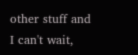other stuff and I can't wait,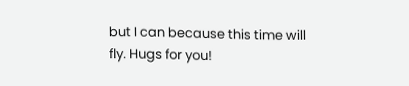but I can because this time will fly. Hugs for you!